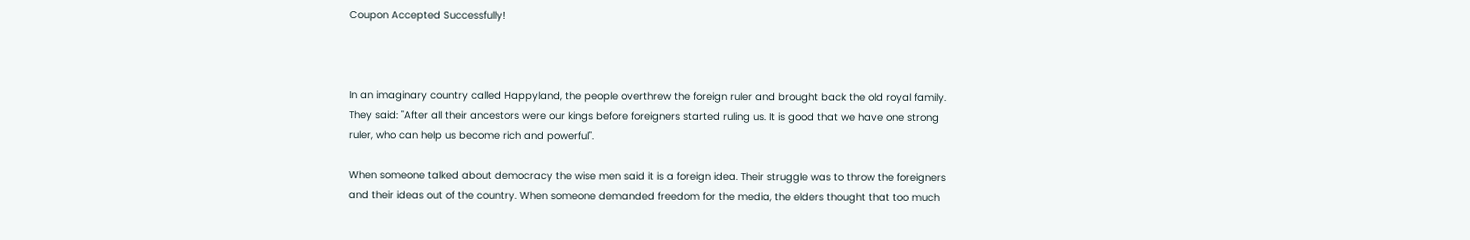Coupon Accepted Successfully!



In an imaginary country called Happyland, the people overthrew the foreign ruler and brought back the old royal family. They said: "After all their ancestors were our kings before foreigners started ruling us. It is good that we have one strong ruler, who can help us become rich and powerful".

When someone talked about democracy the wise men said it is a foreign idea. Their struggle was to throw the foreigners and their ideas out of the country. When someone demanded freedom for the media, the elders thought that too much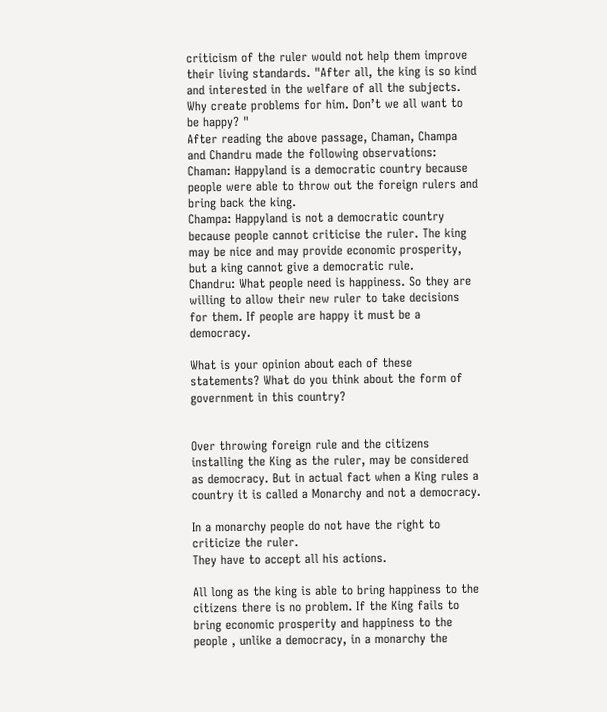criticism of the ruler would not help them improve their living standards. "After all, the king is so kind and interested in the welfare of all the subjects. Why create problems for him. Don’t we all want to be happy? "
After reading the above passage, Chaman, Champa and Chandru made the following observations:
Chaman: Happyland is a democratic country because people were able to throw out the foreign rulers and bring back the king.
Champa: Happyland is not a democratic country because people cannot criticise the ruler. The king may be nice and may provide economic prosperity, but a king cannot give a democratic rule.
Chandru: What people need is happiness. So they are willing to allow their new ruler to take decisions for them. If people are happy it must be a democracy.

What is your opinion about each of these statements? What do you think about the form of government in this country?


Over throwing foreign rule and the citizens installing the King as the ruler, may be considered as democracy. But in actual fact when a King rules a country it is called a Monarchy and not a democracy.

In a monarchy people do not have the right to criticize the ruler.
They have to accept all his actions.

All long as the king is able to bring happiness to the citizens there is no problem. If the King fails to bring economic prosperity and happiness to the people , unlike a democracy, in a monarchy the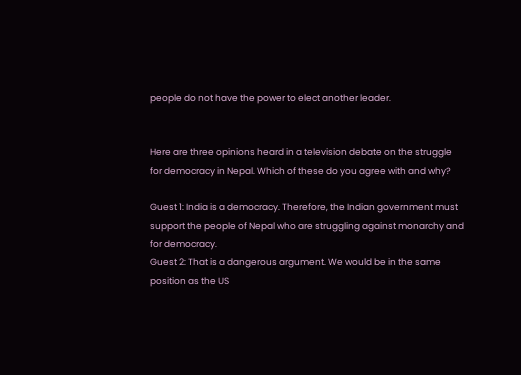people do not have the power to elect another leader.


Here are three opinions heard in a television debate on the struggle
for democracy in Nepal. Which of these do you agree with and why?

Guest 1: India is a democracy. Therefore, the Indian government must support the people of Nepal who are struggling against monarchy and for democracy.
Guest 2: That is a dangerous argument. We would be in the same position as the US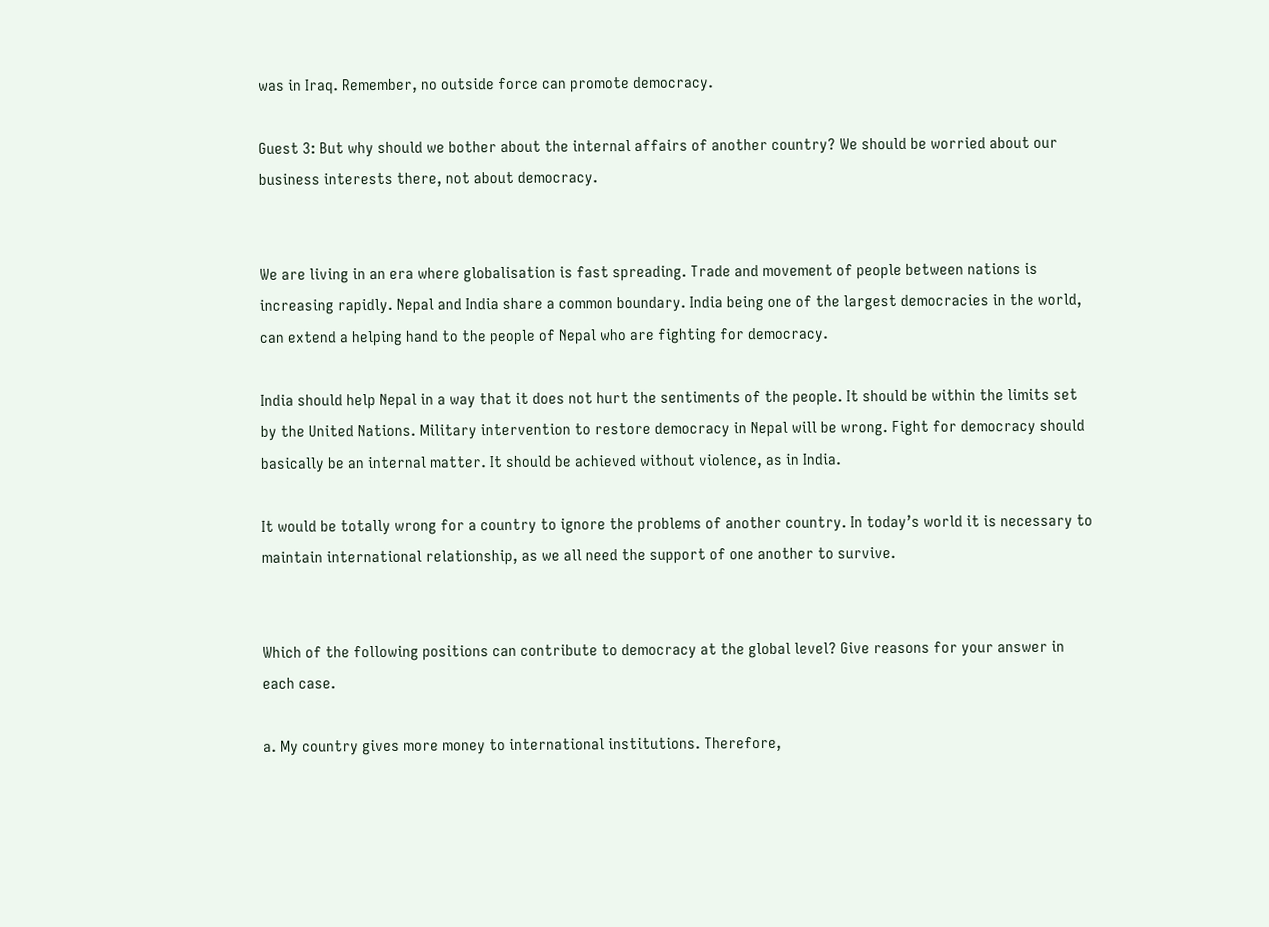was in Iraq. Remember, no outside force can promote democracy.

Guest 3: But why should we bother about the internal affairs of another country? We should be worried about our business interests there, not about democracy.


We are living in an era where globalisation is fast spreading. Trade and movement of people between nations is increasing rapidly. Nepal and India share a common boundary. India being one of the largest democracies in the world, can extend a helping hand to the people of Nepal who are fighting for democracy.

India should help Nepal in a way that it does not hurt the sentiments of the people. It should be within the limits set by the United Nations. Military intervention to restore democracy in Nepal will be wrong. Fight for democracy should basically be an internal matter. It should be achieved without violence, as in India.

It would be totally wrong for a country to ignore the problems of another country. In today’s world it is necessary to maintain international relationship, as we all need the support of one another to survive.


Which of the following positions can contribute to democracy at the global level? Give reasons for your answer in each case.

a. My country gives more money to international institutions. Therefore,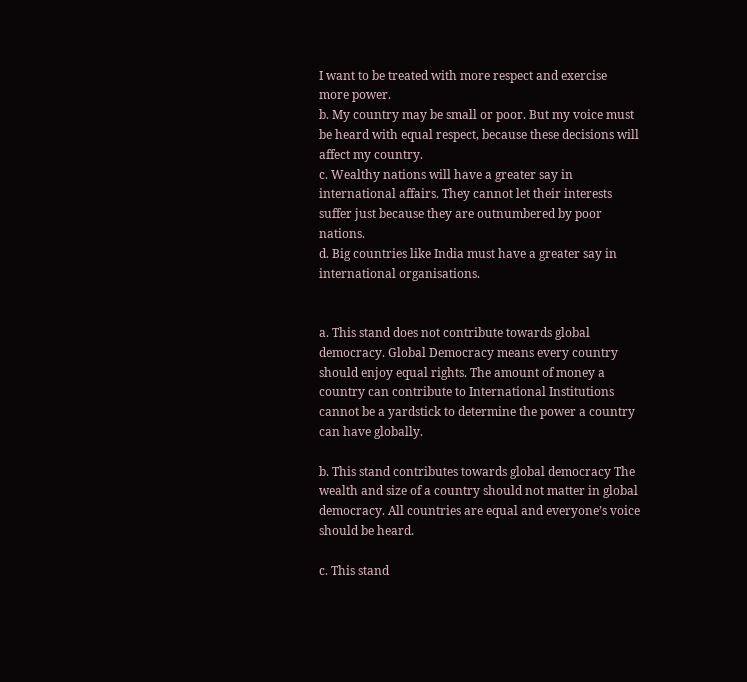I want to be treated with more respect and exercise
more power.
b. My country may be small or poor. But my voice must be heard with equal respect, because these decisions will affect my country.
c. Wealthy nations will have a greater say in international affairs. They cannot let their interests suffer just because they are outnumbered by poor nations.
d. Big countries like India must have a greater say in international organisations.


a. This stand does not contribute towards global democracy. Global Democracy means every country should enjoy equal rights. The amount of money a country can contribute to International Institutions cannot be a yardstick to determine the power a country can have globally.

b. This stand contributes towards global democracy The wealth and size of a country should not matter in global democracy. All countries are equal and everyone’s voice should be heard.

c. This stand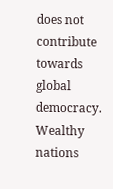does not contribute towards global democracy. Wealthy nations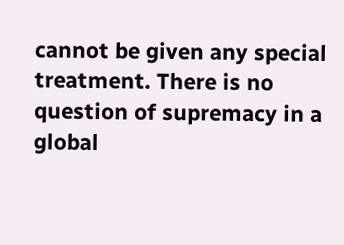cannot be given any special treatment. There is no question of supremacy in a global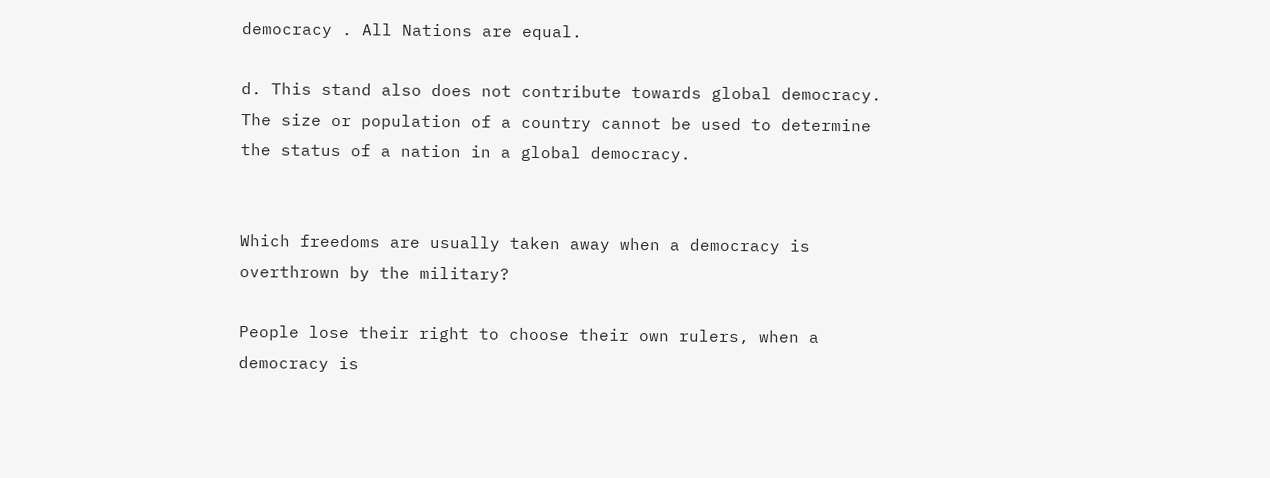democracy . All Nations are equal.

d. This stand also does not contribute towards global democracy. The size or population of a country cannot be used to determine the status of a nation in a global democracy.


Which freedoms are usually taken away when a democracy is overthrown by the military?

People lose their right to choose their own rulers, when a democracy is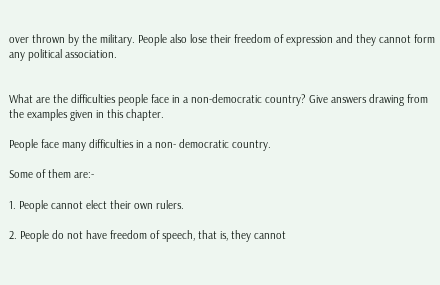over thrown by the military. People also lose their freedom of expression and they cannot form any political association.


What are the difficulties people face in a non-democratic country? Give answers drawing from the examples given in this chapter.

People face many difficulties in a non- democratic country.

Some of them are:-

1. People cannot elect their own rulers.

2. People do not have freedom of speech, that is, they cannot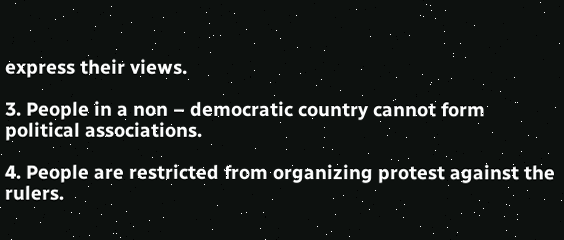express their views.

3. People in a non – democratic country cannot form political associations.

4. People are restricted from organizing protest against the rulers.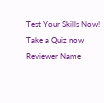Test Your Skills Now!
Take a Quiz now
Reviewer Name